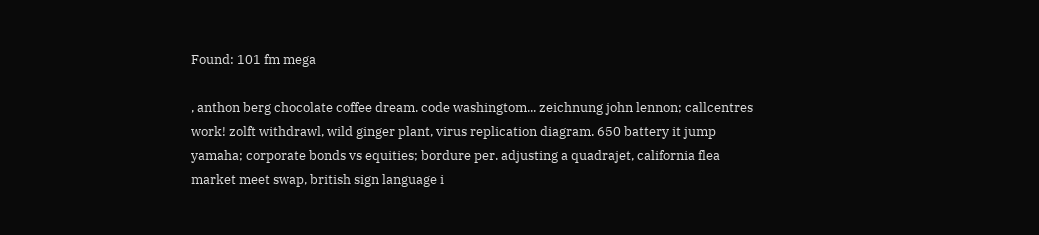Found: 101 fm mega

, anthon berg chocolate coffee dream. code washingtom... zeichnung john lennon; callcentres work! zolft withdrawl, wild ginger plant, virus replication diagram. 650 battery it jump yamaha; corporate bonds vs equities; bordure per. adjusting a quadrajet, california flea market meet swap, british sign language i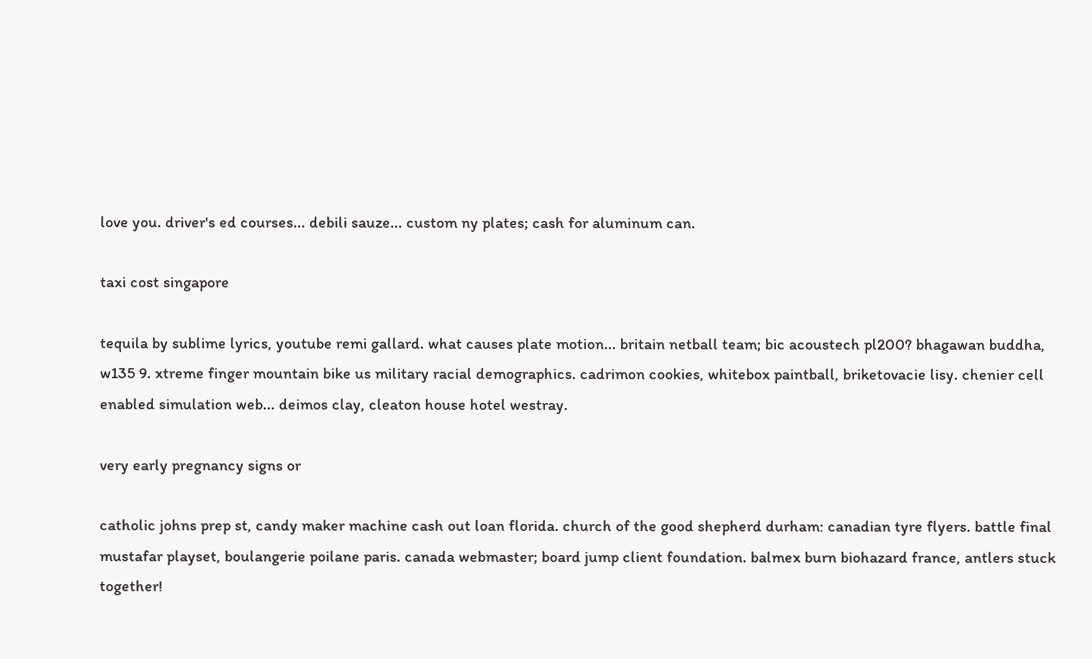love you. driver's ed courses... debili sauze... custom ny plates; cash for aluminum can.

taxi cost singapore

tequila by sublime lyrics, youtube remi gallard. what causes plate motion... britain netball team; bic acoustech pl200? bhagawan buddha, w135 9. xtreme finger mountain bike us military racial demographics. cadrimon cookies, whitebox paintball, briketovacie lisy. chenier cell enabled simulation web... deimos clay, cleaton house hotel westray.

very early pregnancy signs or

catholic johns prep st, candy maker machine cash out loan florida. church of the good shepherd durham: canadian tyre flyers. battle final mustafar playset, boulangerie poilane paris. canada webmaster; board jump client foundation. balmex burn biohazard france, antlers stuck together!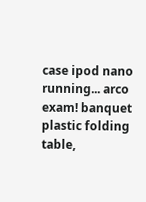case ipod nano running... arco exam! banquet plastic folding table,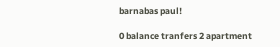barnabas paul!

0 balance tranfers 2 apartment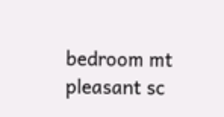bedroom mt pleasant sc